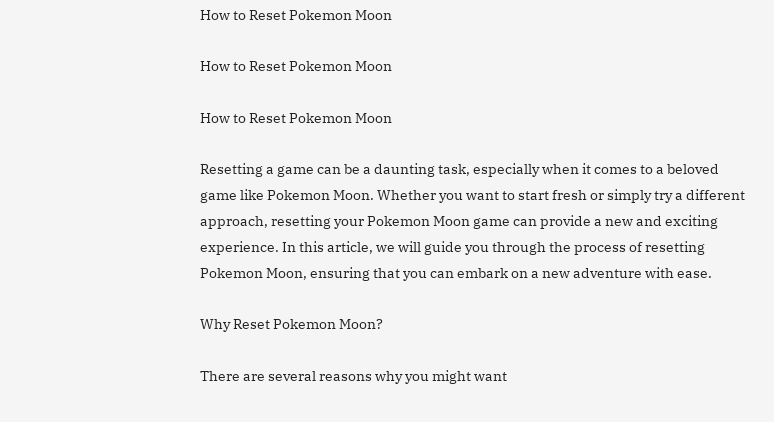How to Reset Pokemon Moon

How to Reset Pokemon Moon

How to Reset Pokemon Moon

Resetting a game can be a daunting task, especially when it comes to a beloved game like Pokemon Moon. Whether you want to start fresh or simply try a different approach, resetting your Pokemon Moon game can provide a new and exciting experience. In this article, we will guide you through the process of resetting Pokemon Moon, ensuring that you can embark on a new adventure with ease.

Why Reset Pokemon Moon?

There are several reasons why you might want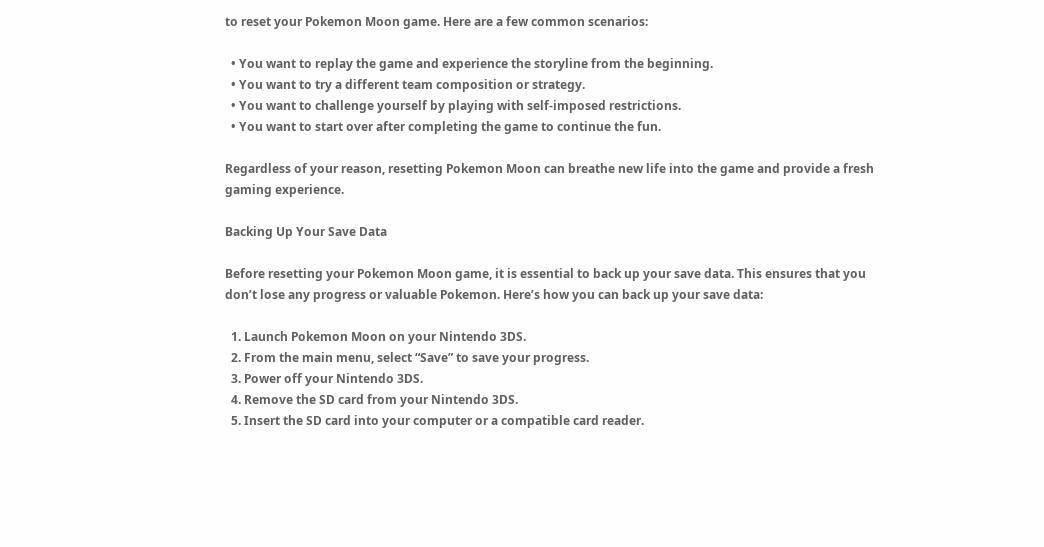to reset your Pokemon Moon game. Here are a few common scenarios:

  • You want to replay the game and experience the storyline from the beginning.
  • You want to try a different team composition or strategy.
  • You want to challenge yourself by playing with self-imposed restrictions.
  • You want to start over after completing the game to continue the fun.

Regardless of your reason, resetting Pokemon Moon can breathe new life into the game and provide a fresh gaming experience.

Backing Up Your Save Data

Before resetting your Pokemon Moon game, it is essential to back up your save data. This ensures that you don’t lose any progress or valuable Pokemon. Here’s how you can back up your save data:

  1. Launch Pokemon Moon on your Nintendo 3DS.
  2. From the main menu, select “Save” to save your progress.
  3. Power off your Nintendo 3DS.
  4. Remove the SD card from your Nintendo 3DS.
  5. Insert the SD card into your computer or a compatible card reader.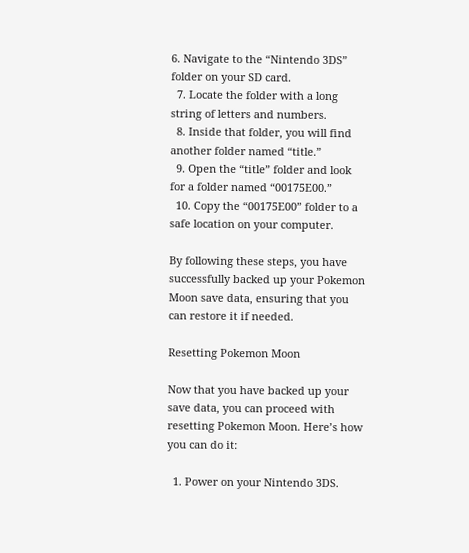6. Navigate to the “Nintendo 3DS” folder on your SD card.
  7. Locate the folder with a long string of letters and numbers.
  8. Inside that folder, you will find another folder named “title.”
  9. Open the “title” folder and look for a folder named “00175E00.”
  10. Copy the “00175E00” folder to a safe location on your computer.

By following these steps, you have successfully backed up your Pokemon Moon save data, ensuring that you can restore it if needed.

Resetting Pokemon Moon

Now that you have backed up your save data, you can proceed with resetting Pokemon Moon. Here’s how you can do it:

  1. Power on your Nintendo 3DS.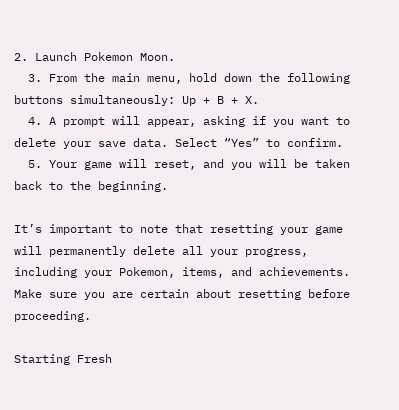2. Launch Pokemon Moon.
  3. From the main menu, hold down the following buttons simultaneously: Up + B + X.
  4. A prompt will appear, asking if you want to delete your save data. Select “Yes” to confirm.
  5. Your game will reset, and you will be taken back to the beginning.

It’s important to note that resetting your game will permanently delete all your progress, including your Pokemon, items, and achievements. Make sure you are certain about resetting before proceeding.

Starting Fresh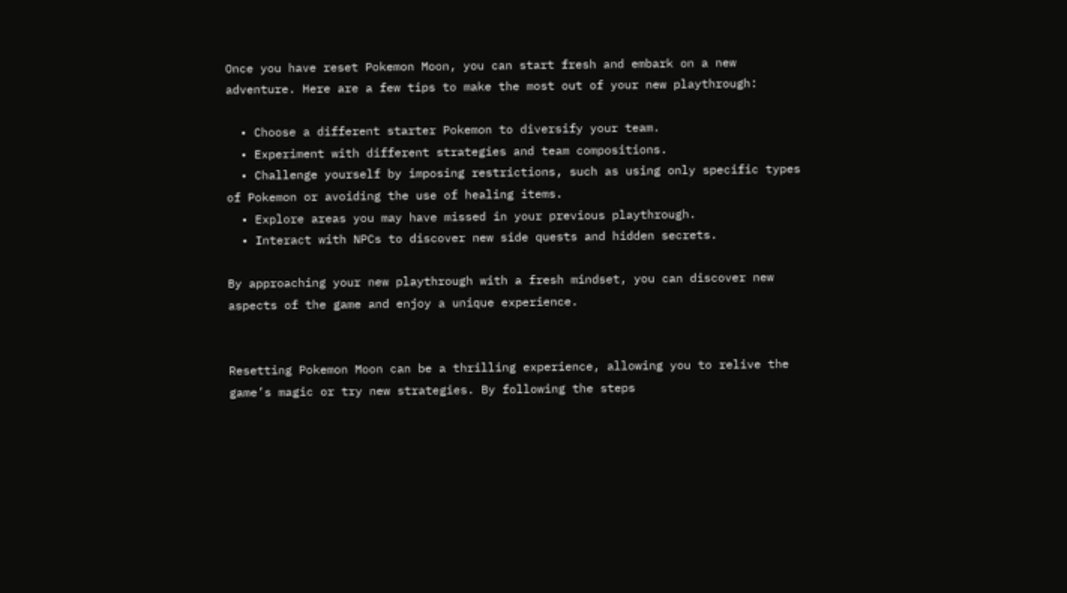Once you have reset Pokemon Moon, you can start fresh and embark on a new adventure. Here are a few tips to make the most out of your new playthrough:

  • Choose a different starter Pokemon to diversify your team.
  • Experiment with different strategies and team compositions.
  • Challenge yourself by imposing restrictions, such as using only specific types of Pokemon or avoiding the use of healing items.
  • Explore areas you may have missed in your previous playthrough.
  • Interact with NPCs to discover new side quests and hidden secrets.

By approaching your new playthrough with a fresh mindset, you can discover new aspects of the game and enjoy a unique experience.


Resetting Pokemon Moon can be a thrilling experience, allowing you to relive the game’s magic or try new strategies. By following the steps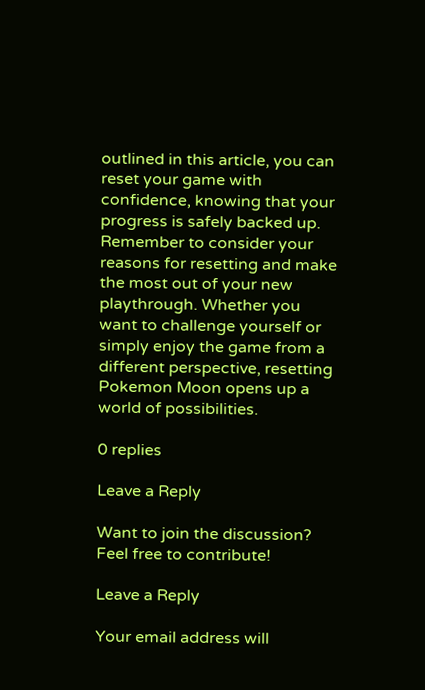outlined in this article, you can reset your game with confidence, knowing that your progress is safely backed up. Remember to consider your reasons for resetting and make the most out of your new playthrough. Whether you want to challenge yourself or simply enjoy the game from a different perspective, resetting Pokemon Moon opens up a world of possibilities.

0 replies

Leave a Reply

Want to join the discussion?
Feel free to contribute!

Leave a Reply

Your email address will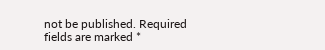not be published. Required fields are marked *